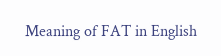Meaning of FAT in English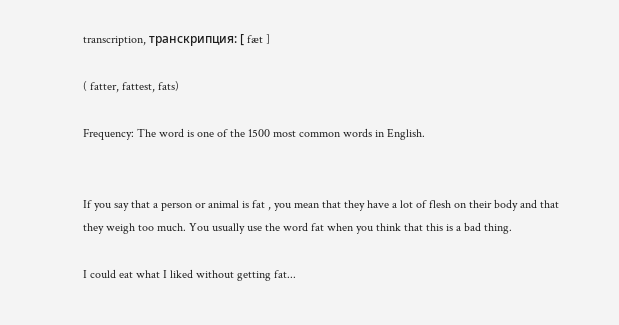transcription, транскрипция: [ fæt ]

( fatter, fattest, fats)

Frequency: The word is one of the 1500 most common words in English.


If you say that a person or animal is fat , you mean that they have a lot of flesh on their body and that they weigh too much. You usually use the word fat when you think that this is a bad thing.

I could eat what I liked without getting fat...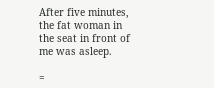After five minutes, the fat woman in the seat in front of me was asleep.

=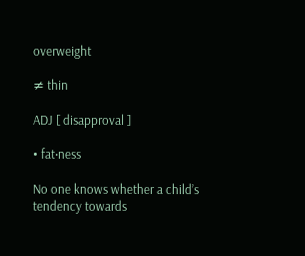overweight

≠ thin

ADJ [ disapproval ]

• fat‧ness

No one knows whether a child’s tendency towards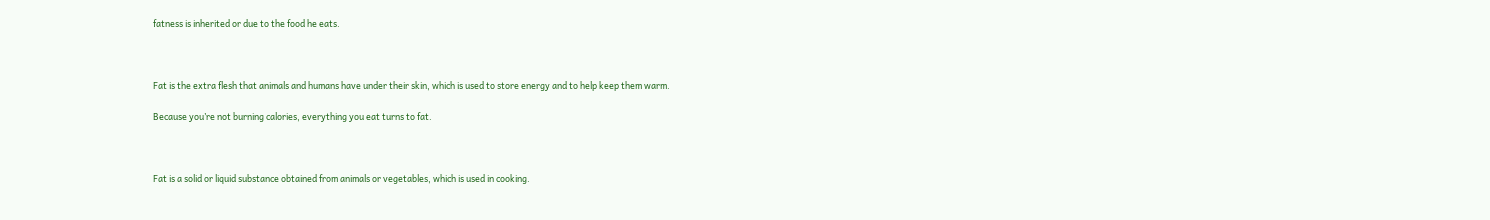fatness is inherited or due to the food he eats.



Fat is the extra flesh that animals and humans have under their skin, which is used to store energy and to help keep them warm.

Because you’re not burning calories, everything you eat turns to fat.



Fat is a solid or liquid substance obtained from animals or vegetables, which is used in cooking.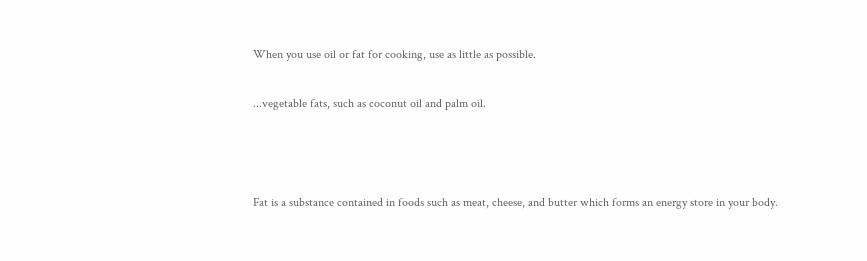When you use oil or fat for cooking, use as little as possible.

...vegetable fats, such as coconut oil and palm oil.



Fat is a substance contained in foods such as meat, cheese, and butter which forms an energy store in your body.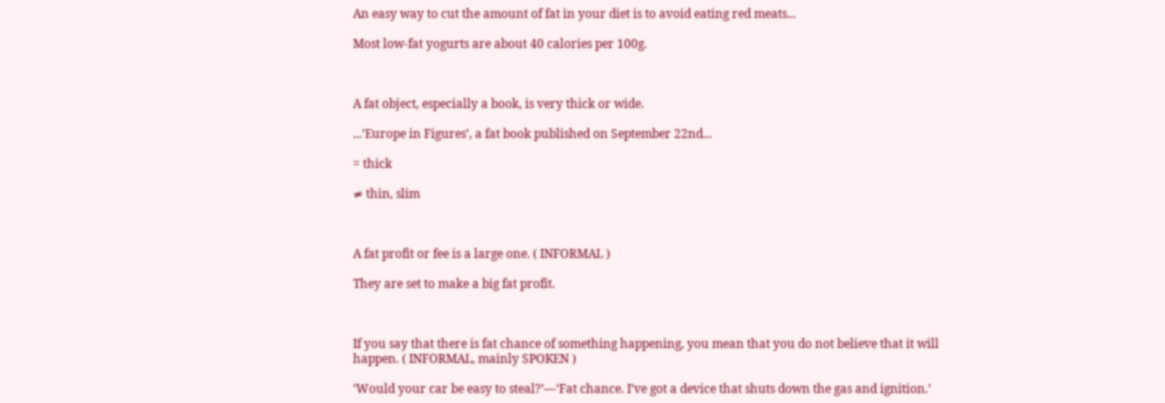An easy way to cut the amount of fat in your diet is to avoid eating red meats...

Most low-fat yogurts are about 40 calories per 100g.



A fat object, especially a book, is very thick or wide.

...’Europe in Figures’, a fat book published on September 22nd...

= thick

≠ thin, slim



A fat profit or fee is a large one. ( INFORMAL )

They are set to make a big fat profit.



If you say that there is fat chance of something happening, you mean that you do not believe that it will happen. ( INFORMAL, mainly SPOKEN )

‘Would your car be easy to steal?’—‘Fat chance. I’ve got a device that shuts down the gas and ignition.’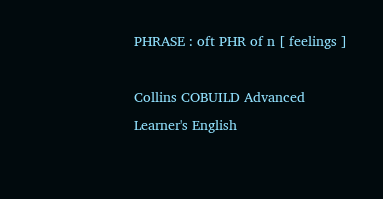PHRASE : oft PHR of n [ feelings ]

Collins COBUILD Advanced Learner's English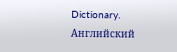Dictionary.      Английский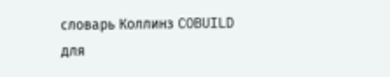словарь Коллинз COBUILD для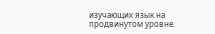изучающих язык на продвинутом уровне.